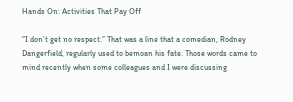Hands On: Activities That Pay Off

“I don’t get no respect.” That was a line that a comedian, Rodney Dangerfield, regularly used to bemoan his fate. Those words came to mind recently when some colleagues and I were discussing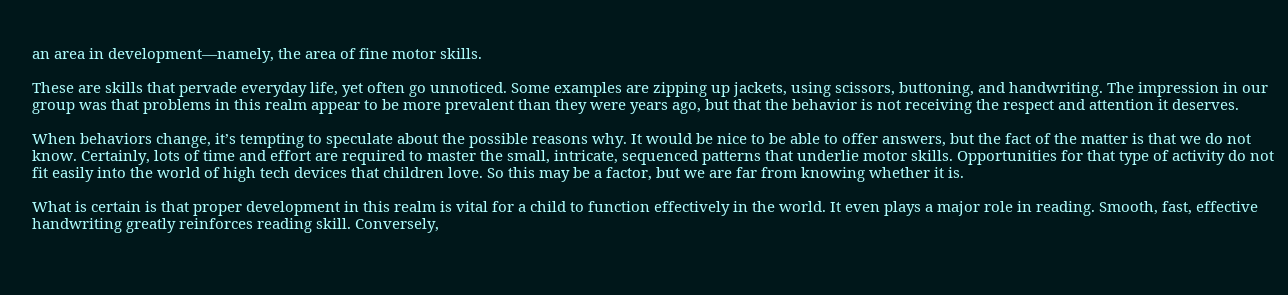an area in development—namely, the area of fine motor skills.

These are skills that pervade everyday life, yet often go unnoticed. Some examples are zipping up jackets, using scissors, buttoning, and handwriting. The impression in our group was that problems in this realm appear to be more prevalent than they were years ago, but that the behavior is not receiving the respect and attention it deserves.

When behaviors change, it’s tempting to speculate about the possible reasons why. It would be nice to be able to offer answers, but the fact of the matter is that we do not know. Certainly, lots of time and effort are required to master the small, intricate, sequenced patterns that underlie motor skills. Opportunities for that type of activity do not fit easily into the world of high tech devices that children love. So this may be a factor, but we are far from knowing whether it is.

What is certain is that proper development in this realm is vital for a child to function effectively in the world. It even plays a major role in reading. Smooth, fast, effective handwriting greatly reinforces reading skill. Conversely,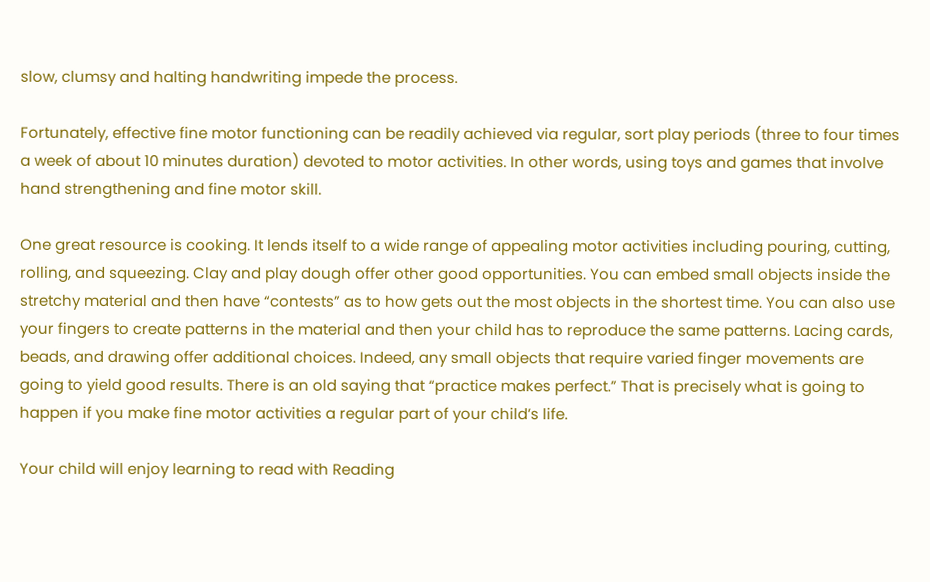slow, clumsy and halting handwriting impede the process.

Fortunately, effective fine motor functioning can be readily achieved via regular, sort play periods (three to four times a week of about 10 minutes duration) devoted to motor activities. In other words, using toys and games that involve hand strengthening and fine motor skill.

One great resource is cooking. It lends itself to a wide range of appealing motor activities including pouring, cutting, rolling, and squeezing. Clay and play dough offer other good opportunities. You can embed small objects inside the stretchy material and then have “contests” as to how gets out the most objects in the shortest time. You can also use your fingers to create patterns in the material and then your child has to reproduce the same patterns. Lacing cards, beads, and drawing offer additional choices. Indeed, any small objects that require varied finger movements are going to yield good results. There is an old saying that “practice makes perfect.” That is precisely what is going to happen if you make fine motor activities a regular part of your child’s life.

Your child will enjoy learning to read with Reading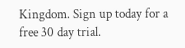Kingdom. Sign up today for a free 30 day trial.